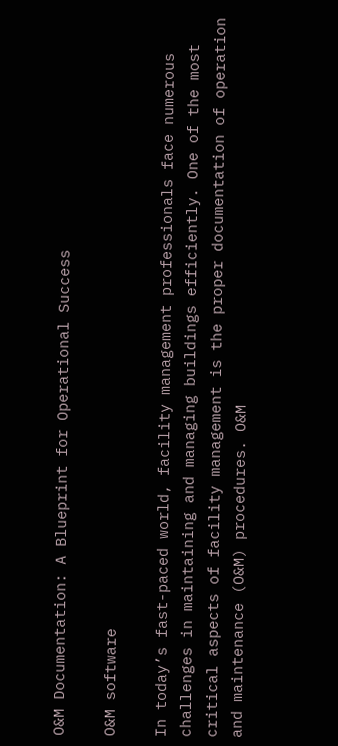O&M Documentation: A Blueprint for Operational Success

O&M software

In today’s fast-paced world, facility management professionals face numerous challenges in maintaining and managing buildings efficiently. One of the most critical aspects of facility management is the proper documentation of operation and maintenance (O&M) procedures. O&M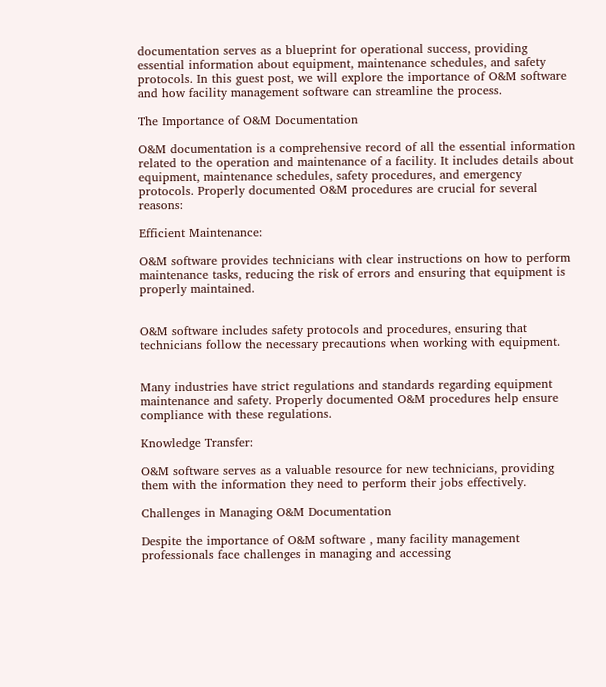documentation serves as a blueprint for operational success, providing essential information about equipment, maintenance schedules, and safety protocols. In this guest post, we will explore the importance of O&M software and how facility management software can streamline the process.

The Importance of O&M Documentation

O&M documentation is a comprehensive record of all the essential information related to the operation and maintenance of a facility. It includes details about equipment, maintenance schedules, safety procedures, and emergency protocols. Properly documented O&M procedures are crucial for several reasons:

Efficient Maintenance:

O&M software provides technicians with clear instructions on how to perform maintenance tasks, reducing the risk of errors and ensuring that equipment is properly maintained.


O&M software includes safety protocols and procedures, ensuring that technicians follow the necessary precautions when working with equipment.


Many industries have strict regulations and standards regarding equipment maintenance and safety. Properly documented O&M procedures help ensure compliance with these regulations.

Knowledge Transfer:

O&M software serves as a valuable resource for new technicians, providing them with the information they need to perform their jobs effectively.

Challenges in Managing O&M Documentation

Despite the importance of O&M software , many facility management professionals face challenges in managing and accessing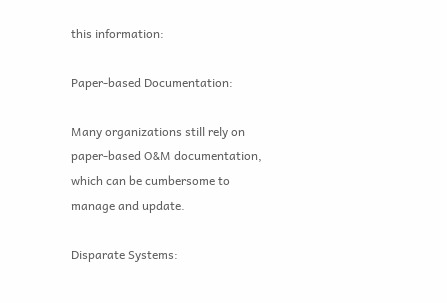this information:

Paper-based Documentation:

Many organizations still rely on paper-based O&M documentation, which can be cumbersome to manage and update.

Disparate Systems: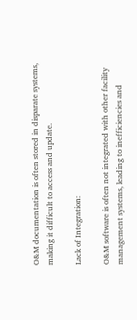O&M documentation is often stored in disparate systems, making it difficult to access and update.

Lack of Integration:

O&M software is often not integrated with other facility management systems, leading to inefficiencies and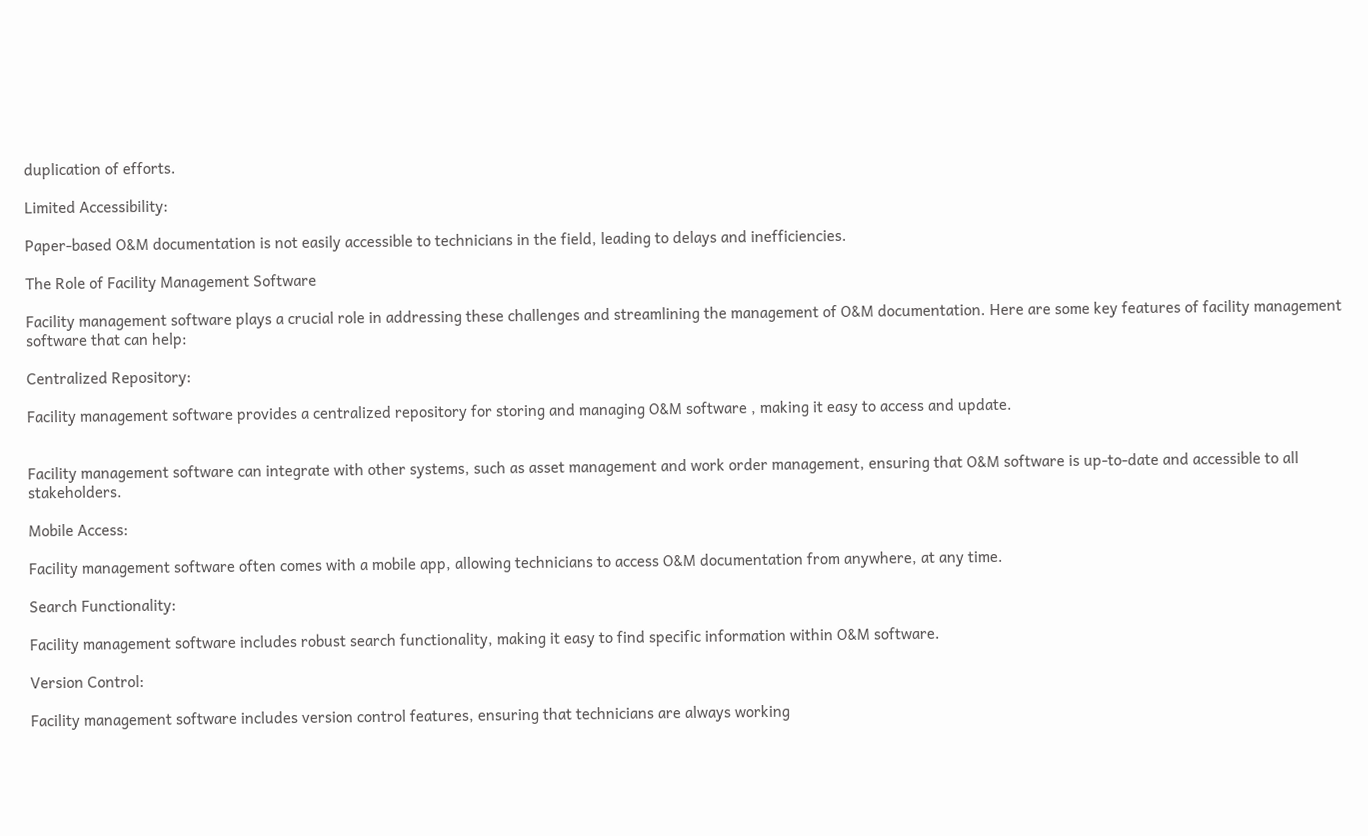duplication of efforts.

Limited Accessibility:

Paper-based O&M documentation is not easily accessible to technicians in the field, leading to delays and inefficiencies.

The Role of Facility Management Software

Facility management software plays a crucial role in addressing these challenges and streamlining the management of O&M documentation. Here are some key features of facility management software that can help:

Centralized Repository:

Facility management software provides a centralized repository for storing and managing O&M software , making it easy to access and update.


Facility management software can integrate with other systems, such as asset management and work order management, ensuring that O&M software is up-to-date and accessible to all stakeholders.

Mobile Access:

Facility management software often comes with a mobile app, allowing technicians to access O&M documentation from anywhere, at any time.

Search Functionality:

Facility management software includes robust search functionality, making it easy to find specific information within O&M software.

Version Control:

Facility management software includes version control features, ensuring that technicians are always working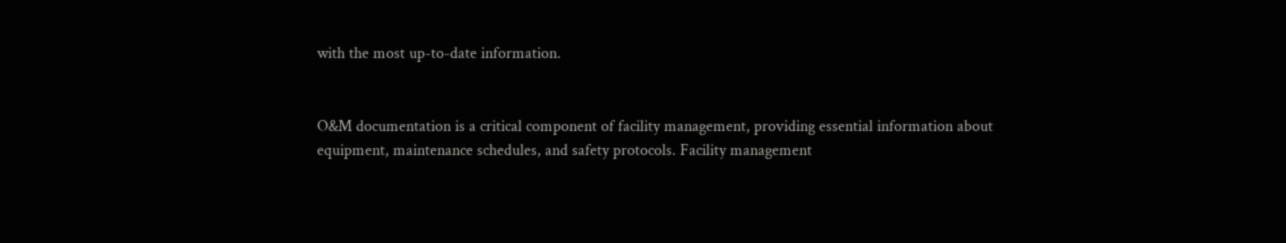with the most up-to-date information.


O&M documentation is a critical component of facility management, providing essential information about equipment, maintenance schedules, and safety protocols. Facility management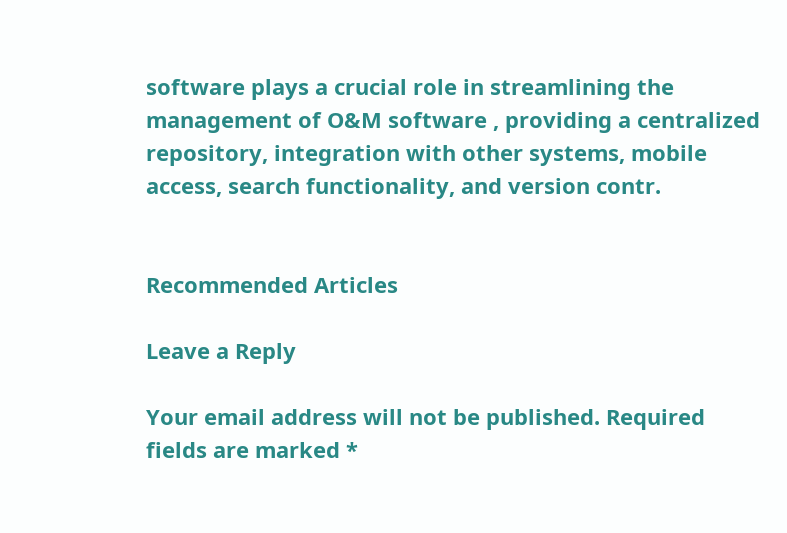software plays a crucial role in streamlining the management of O&M software , providing a centralized repository, integration with other systems, mobile access, search functionality, and version contr.


Recommended Articles

Leave a Reply

Your email address will not be published. Required fields are marked *